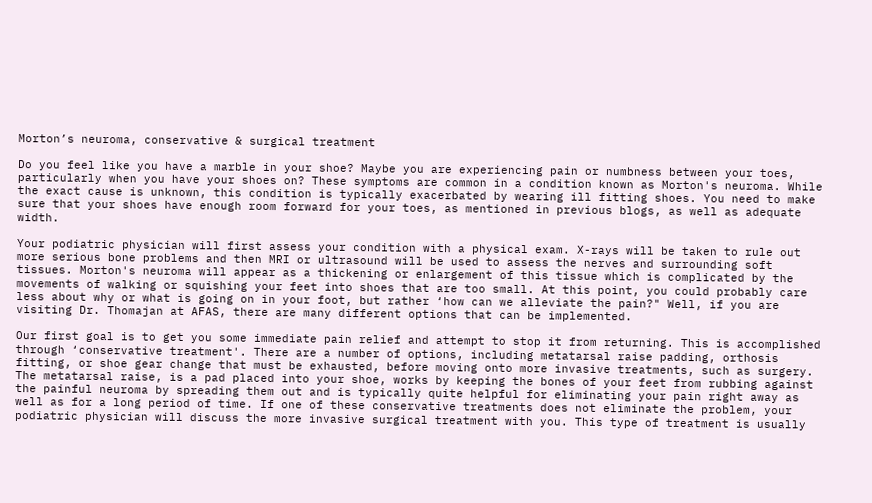Morton’s neuroma, conservative & surgical treatment

Do you feel like you have a marble in your shoe? Maybe you are experiencing pain or numbness between your toes, particularly when you have your shoes on? These symptoms are common in a condition known as Morton's neuroma. While the exact cause is unknown, this condition is typically exacerbated by wearing ill fitting shoes. You need to make sure that your shoes have enough room forward for your toes, as mentioned in previous blogs, as well as adequate width.

Your podiatric physician will first assess your condition with a physical exam. X-rays will be taken to rule out more serious bone problems and then MRI or ultrasound will be used to assess the nerves and surrounding soft tissues. Morton's neuroma will appear as a thickening or enlargement of this tissue which is complicated by the movements of walking or squishing your feet into shoes that are too small. At this point, you could probably care less about why or what is going on in your foot, but rather ‘how can we alleviate the pain?" Well, if you are visiting Dr. Thomajan at AFAS, there are many different options that can be implemented.

Our first goal is to get you some immediate pain relief and attempt to stop it from returning. This is accomplished through ‘conservative treatment'. There are a number of options, including metatarsal raise padding, orthosis fitting, or shoe gear change that must be exhausted, before moving onto more invasive treatments, such as surgery. The metatarsal raise, is a pad placed into your shoe, works by keeping the bones of your feet from rubbing against the painful neuroma by spreading them out and is typically quite helpful for eliminating your pain right away as well as for a long period of time. If one of these conservative treatments does not eliminate the problem, your podiatric physician will discuss the more invasive surgical treatment with you. This type of treatment is usually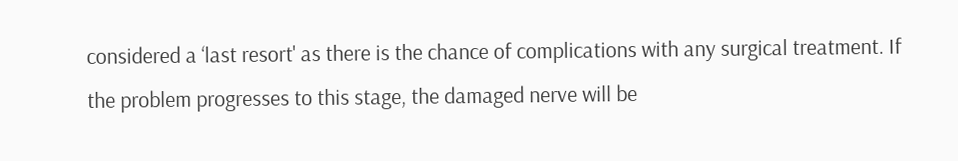considered a ‘last resort' as there is the chance of complications with any surgical treatment. If the problem progresses to this stage, the damaged nerve will be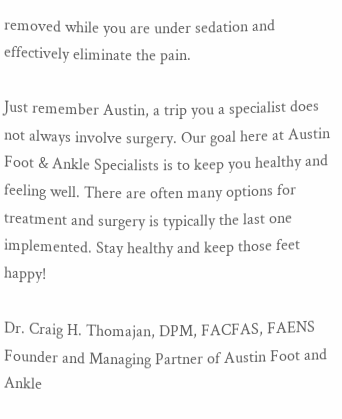removed while you are under sedation and effectively eliminate the pain.

Just remember Austin, a trip you a specialist does not always involve surgery. Our goal here at Austin Foot & Ankle Specialists is to keep you healthy and feeling well. There are often many options for treatment and surgery is typically the last one implemented. Stay healthy and keep those feet happy!

Dr. Craig H. Thomajan, DPM, FACFAS, FAENS
Founder and Managing Partner of Austin Foot and Ankle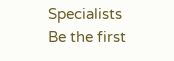Specialists
Be the first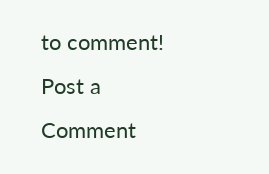to comment!
Post a Comment